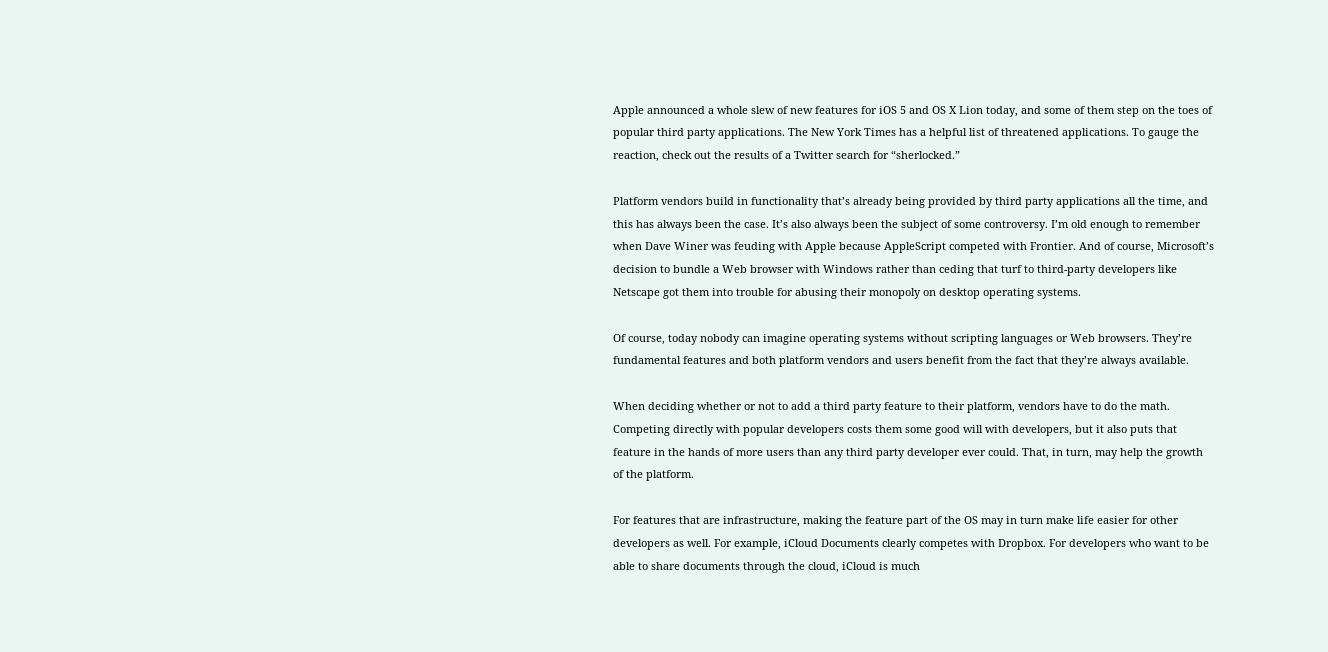Apple announced a whole slew of new features for iOS 5 and OS X Lion today, and some of them step on the toes of popular third party applications. The New York Times has a helpful list of threatened applications. To gauge the reaction, check out the results of a Twitter search for “sherlocked.”

Platform vendors build in functionality that’s already being provided by third party applications all the time, and this has always been the case. It’s also always been the subject of some controversy. I’m old enough to remember when Dave Winer was feuding with Apple because AppleScript competed with Frontier. And of course, Microsoft’s decision to bundle a Web browser with Windows rather than ceding that turf to third-party developers like Netscape got them into trouble for abusing their monopoly on desktop operating systems.

Of course, today nobody can imagine operating systems without scripting languages or Web browsers. They’re fundamental features and both platform vendors and users benefit from the fact that they’re always available.

When deciding whether or not to add a third party feature to their platform, vendors have to do the math. Competing directly with popular developers costs them some good will with developers, but it also puts that feature in the hands of more users than any third party developer ever could. That, in turn, may help the growth of the platform.

For features that are infrastructure, making the feature part of the OS may in turn make life easier for other developers as well. For example, iCloud Documents clearly competes with Dropbox. For developers who want to be able to share documents through the cloud, iCloud is much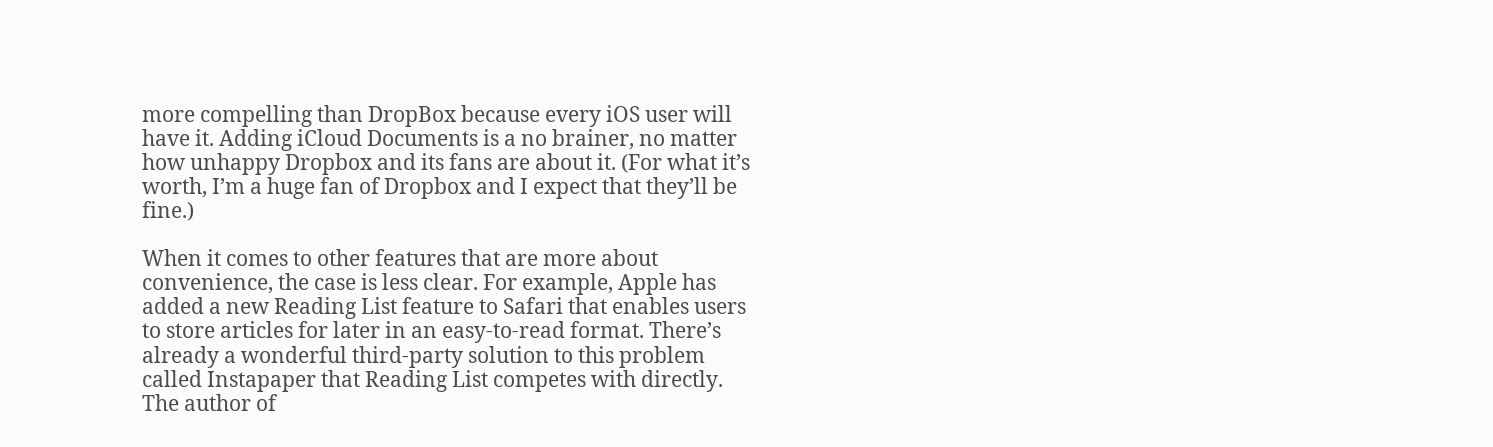more compelling than DropBox because every iOS user will have it. Adding iCloud Documents is a no brainer, no matter how unhappy Dropbox and its fans are about it. (For what it’s worth, I’m a huge fan of Dropbox and I expect that they’ll be fine.)

When it comes to other features that are more about convenience, the case is less clear. For example, Apple has added a new Reading List feature to Safari that enables users to store articles for later in an easy-to-read format. There’s already a wonderful third-party solution to this problem called Instapaper that Reading List competes with directly. The author of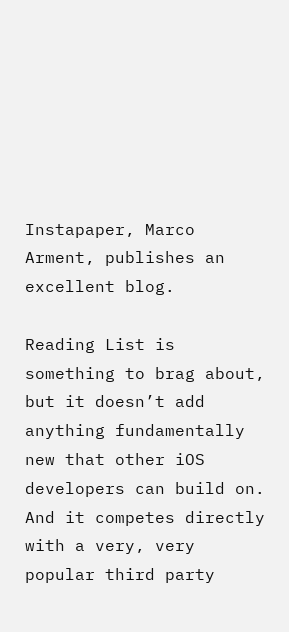Instapaper, Marco Arment, publishes an excellent blog.

Reading List is something to brag about, but it doesn’t add anything fundamentally new that other iOS developers can build on. And it competes directly with a very, very popular third party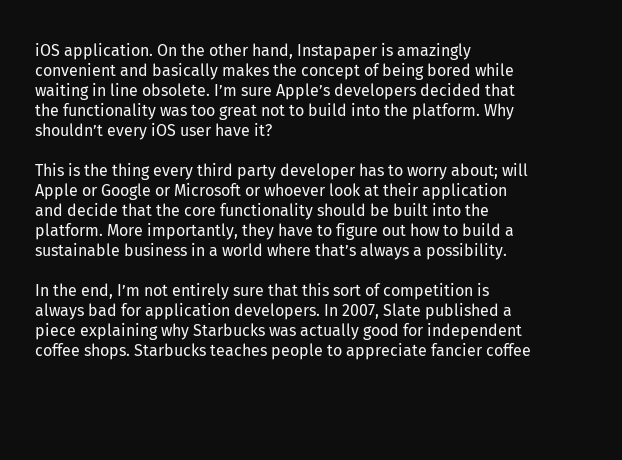iOS application. On the other hand, Instapaper is amazingly convenient and basically makes the concept of being bored while waiting in line obsolete. I’m sure Apple’s developers decided that the functionality was too great not to build into the platform. Why shouldn’t every iOS user have it?

This is the thing every third party developer has to worry about; will Apple or Google or Microsoft or whoever look at their application and decide that the core functionality should be built into the platform. More importantly, they have to figure out how to build a sustainable business in a world where that’s always a possibility.

In the end, I’m not entirely sure that this sort of competition is always bad for application developers. In 2007, Slate published a piece explaining why Starbucks was actually good for independent coffee shops. Starbucks teaches people to appreciate fancier coffee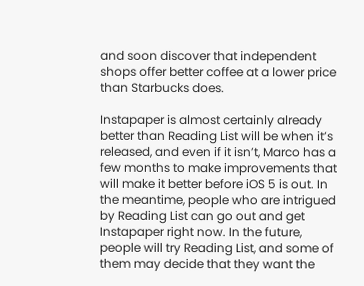and soon discover that independent shops offer better coffee at a lower price than Starbucks does.

Instapaper is almost certainly already better than Reading List will be when it’s released, and even if it isn’t, Marco has a few months to make improvements that will make it better before iOS 5 is out. In the meantime, people who are intrigued by Reading List can go out and get Instapaper right now. In the future, people will try Reading List, and some of them may decide that they want the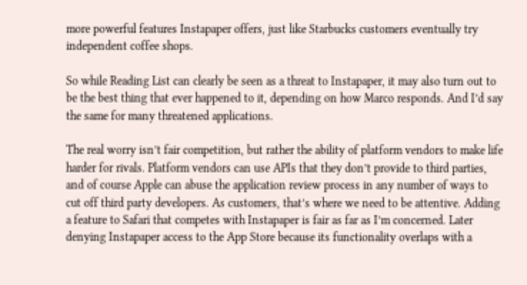more powerful features Instapaper offers, just like Starbucks customers eventually try independent coffee shops.

So while Reading List can clearly be seen as a threat to Instapaper, it may also turn out to be the best thing that ever happened to it, depending on how Marco responds. And I’d say the same for many threatened applications.

The real worry isn’t fair competition, but rather the ability of platform vendors to make life harder for rivals. Platform vendors can use APIs that they don’t provide to third parties, and of course Apple can abuse the application review process in any number of ways to cut off third party developers. As customers, that’s where we need to be attentive. Adding a feature to Safari that competes with Instapaper is fair as far as I’m concerned. Later denying Instapaper access to the App Store because its functionality overlaps with a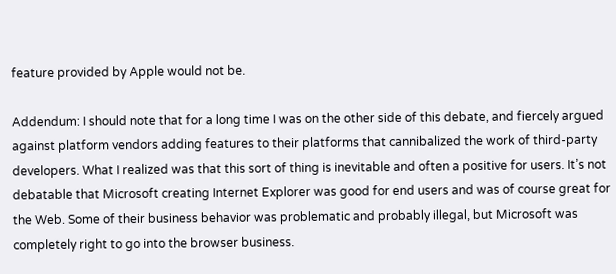feature provided by Apple would not be.

Addendum: I should note that for a long time I was on the other side of this debate, and fiercely argued against platform vendors adding features to their platforms that cannibalized the work of third-party developers. What I realized was that this sort of thing is inevitable and often a positive for users. It’s not debatable that Microsoft creating Internet Explorer was good for end users and was of course great for the Web. Some of their business behavior was problematic and probably illegal, but Microsoft was completely right to go into the browser business.